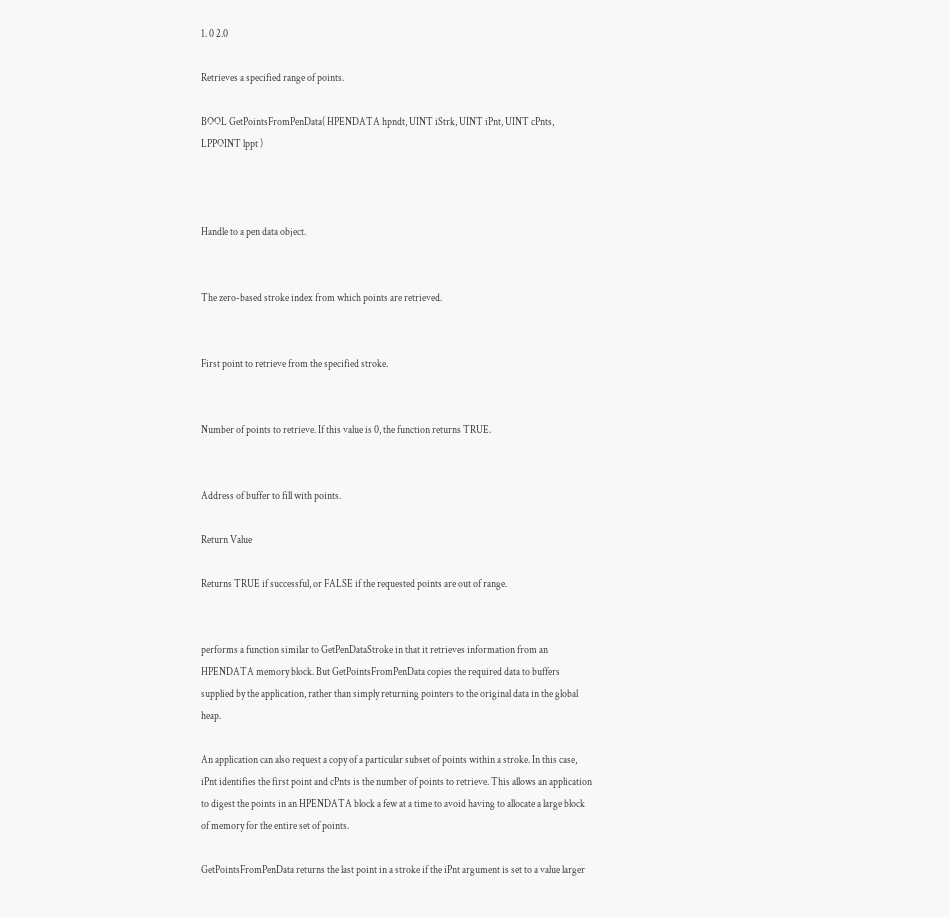1. 0 2.0

Retrieves a specified range of points.

BOOL GetPointsFromPenData( HPENDATA hpndt, UINT iStrk, UINT iPnt, UINT cPnts, LPPOINT lppt )



Handle to a pen data object.


The zero-based stroke index from which points are retrieved.


First point to retrieve from the specified stroke.


Number of points to retrieve. If this value is 0, the function returns TRUE.


Address of buffer to fill with points.

Return Value

Returns TRUE if successful, or FALSE if the requested points are out of range.


performs a function similar to GetPenDataStroke in that it retrieves information from an HPENDATA memory block. But GetPointsFromPenData copies the required data to buffers supplied by the application, rather than simply returning pointers to the original data in the global heap.

An application can also request a copy of a particular subset of points within a stroke. In this case, iPnt identifies the first point and cPnts is the number of points to retrieve. This allows an application to digest the points in an HPENDATA block a few at a time to avoid having to allocate a large block of memory for the entire set of points.

GetPointsFromPenData returns the last point in a stroke if the iPnt argument is set to a value larger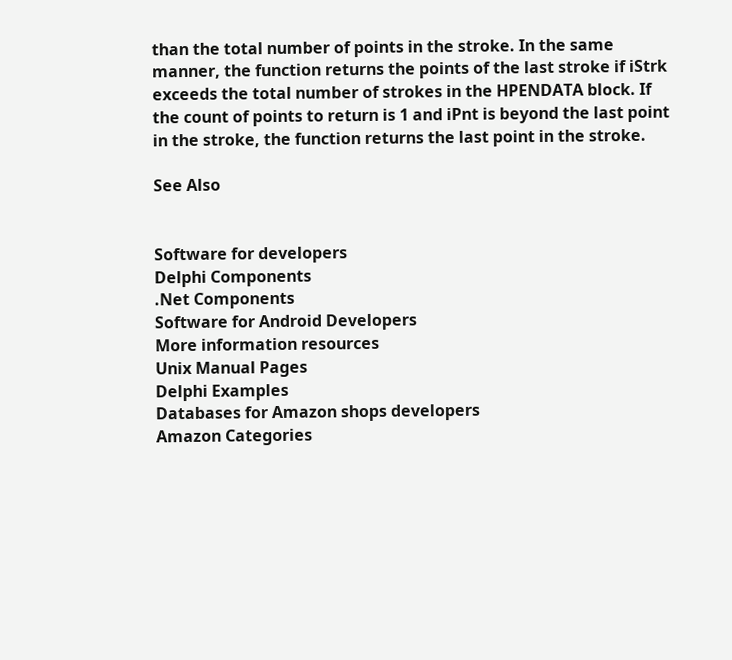than the total number of points in the stroke. In the same manner, the function returns the points of the last stroke if iStrk exceeds the total number of strokes in the HPENDATA block. If the count of points to return is 1 and iPnt is beyond the last point in the stroke, the function returns the last point in the stroke.

See Also


Software for developers
Delphi Components
.Net Components
Software for Android Developers
More information resources
Unix Manual Pages
Delphi Examples
Databases for Amazon shops developers
Amazon Categories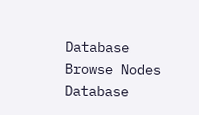Database
Browse Nodes Database